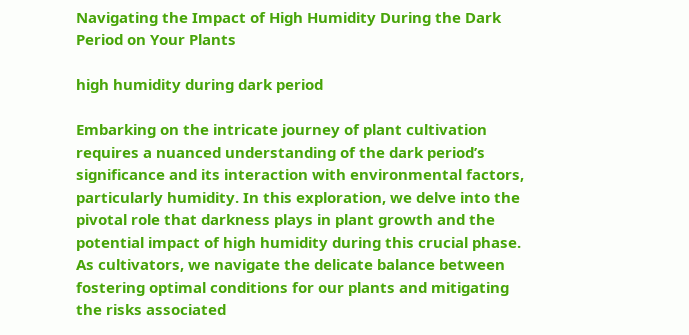Navigating the Impact of High Humidity During the Dark Period on Your Plants

high humidity during dark period

Embarking on the intricate journey of plant cultivation requires a nuanced understanding of the dark period’s significance and its interaction with environmental factors, particularly humidity. In this exploration, we delve into the pivotal role that darkness plays in plant growth and the potential impact of high humidity during this crucial phase. As cultivators, we navigate the delicate balance between fostering optimal conditions for our plants and mitigating the risks associated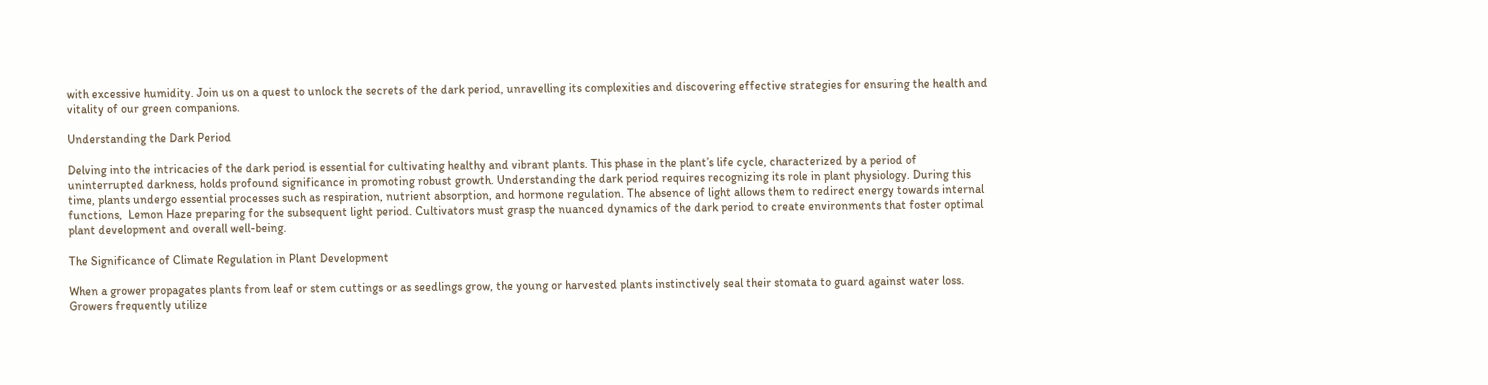with excessive humidity. Join us on a quest to unlock the secrets of the dark period, unravelling its complexities and discovering effective strategies for ensuring the health and vitality of our green companions.

Understanding the Dark Period

Delving into the intricacies of the dark period is essential for cultivating healthy and vibrant plants. This phase in the plant’s life cycle, characterized by a period of uninterrupted darkness, holds profound significance in promoting robust growth. Understanding the dark period requires recognizing its role in plant physiology. During this time, plants undergo essential processes such as respiration, nutrient absorption, and hormone regulation. The absence of light allows them to redirect energy towards internal functions,  Lemon Haze preparing for the subsequent light period. Cultivators must grasp the nuanced dynamics of the dark period to create environments that foster optimal plant development and overall well-being.

The Significance of Climate Regulation in Plant Development

When a grower propagates plants from leaf or stem cuttings or as seedlings grow, the young or harvested plants instinctively seal their stomata to guard against water loss. Growers frequently utilize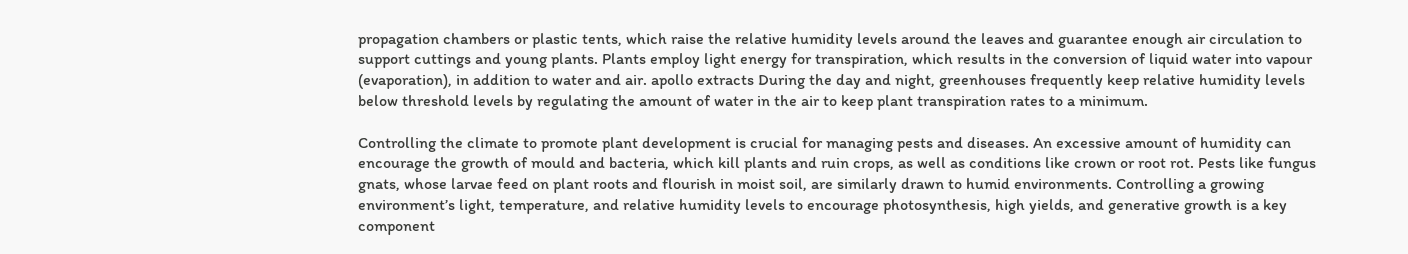propagation chambers or plastic tents, which raise the relative humidity levels around the leaves and guarantee enough air circulation to support cuttings and young plants. Plants employ light energy for transpiration, which results in the conversion of liquid water into vapour (evaporation), in addition to water and air. apollo extracts During the day and night, greenhouses frequently keep relative humidity levels below threshold levels by regulating the amount of water in the air to keep plant transpiration rates to a minimum.

Controlling the climate to promote plant development is crucial for managing pests and diseases. An excessive amount of humidity can encourage the growth of mould and bacteria, which kill plants and ruin crops, as well as conditions like crown or root rot. Pests like fungus gnats, whose larvae feed on plant roots and flourish in moist soil, are similarly drawn to humid environments. Controlling a growing environment’s light, temperature, and relative humidity levels to encourage photosynthesis, high yields, and generative growth is a key component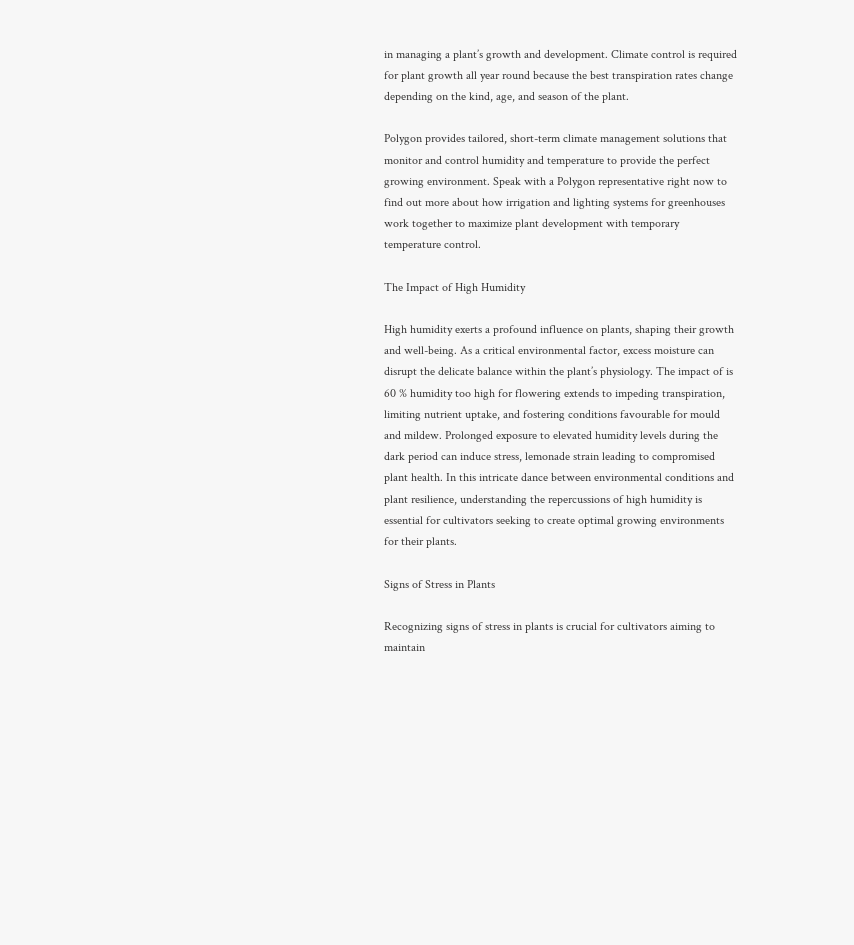in managing a plant’s growth and development. Climate control is required for plant growth all year round because the best transpiration rates change depending on the kind, age, and season of the plant.

Polygon provides tailored, short-term climate management solutions that monitor and control humidity and temperature to provide the perfect growing environment. Speak with a Polygon representative right now to find out more about how irrigation and lighting systems for greenhouses work together to maximize plant development with temporary temperature control.

The Impact of High Humidity

High humidity exerts a profound influence on plants, shaping their growth and well-being. As a critical environmental factor, excess moisture can disrupt the delicate balance within the plant’s physiology. The impact of is 60 % humidity too high for flowering extends to impeding transpiration, limiting nutrient uptake, and fostering conditions favourable for mould and mildew. Prolonged exposure to elevated humidity levels during the dark period can induce stress, lemonade strain leading to compromised plant health. In this intricate dance between environmental conditions and plant resilience, understanding the repercussions of high humidity is essential for cultivators seeking to create optimal growing environments for their plants.

Signs of Stress in Plants

Recognizing signs of stress in plants is crucial for cultivators aiming to maintain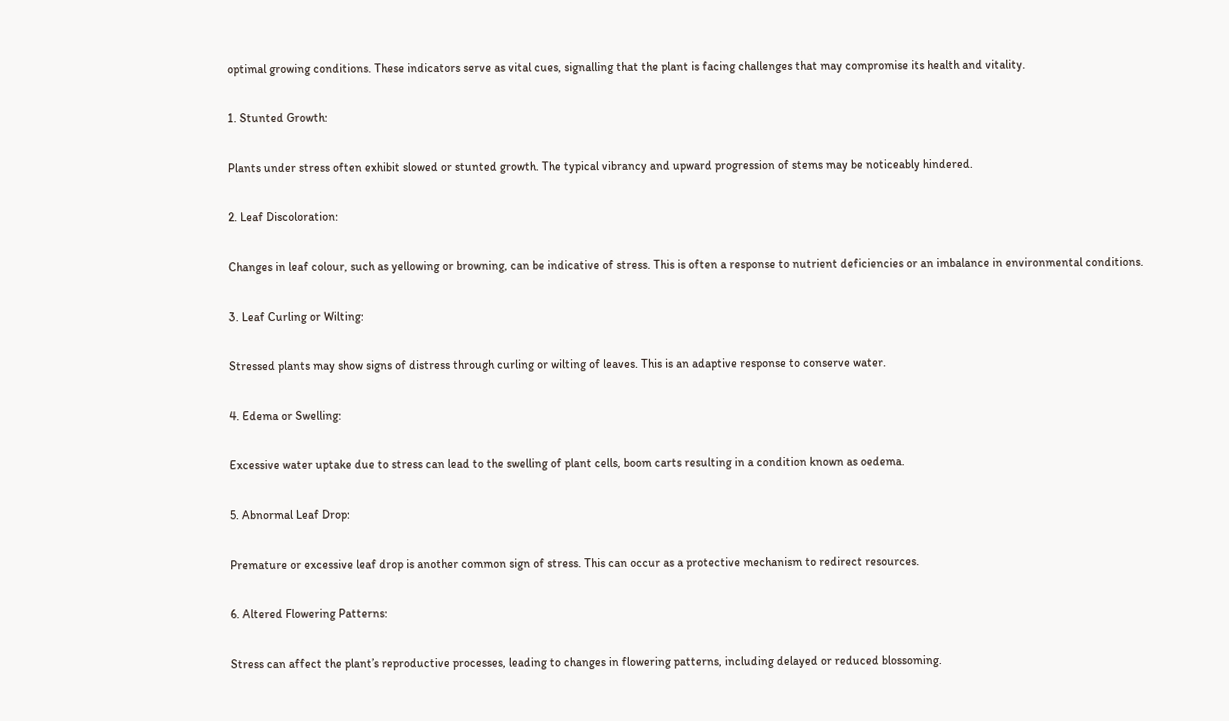optimal growing conditions. These indicators serve as vital cues, signalling that the plant is facing challenges that may compromise its health and vitality.

1. Stunted Growth:

Plants under stress often exhibit slowed or stunted growth. The typical vibrancy and upward progression of stems may be noticeably hindered.

2. Leaf Discoloration:

Changes in leaf colour, such as yellowing or browning, can be indicative of stress. This is often a response to nutrient deficiencies or an imbalance in environmental conditions.

3. Leaf Curling or Wilting:

Stressed plants may show signs of distress through curling or wilting of leaves. This is an adaptive response to conserve water.

4. Edema or Swelling:

Excessive water uptake due to stress can lead to the swelling of plant cells, boom carts resulting in a condition known as oedema.

5. Abnormal Leaf Drop:

Premature or excessive leaf drop is another common sign of stress. This can occur as a protective mechanism to redirect resources.

6. Altered Flowering Patterns:

Stress can affect the plant’s reproductive processes, leading to changes in flowering patterns, including delayed or reduced blossoming.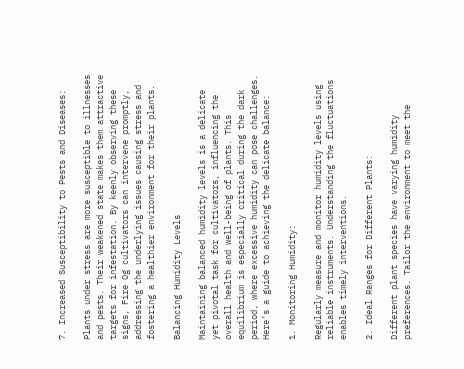7. Increased Susceptibility to Pests and Diseases:

Plants under stress are more susceptible to illnesses and pests. Their weakened state makes them attractive targets for infestation. By keenly observing these signs, Fire Og cultivators can intervene promptly, addressing the underlying issues causing stress and fostering a healthier environment for their plants.

Balancing Humidity Levels

Maintaining balanced humidity levels is a delicate yet pivotal task for cultivators, influencing the overall health and well-being of plants. This equilibrium is especially critical during the dark period, where excessive humidity can pose challenges. Here’s a guide to achieving the delicate balance:

1. Monitoring Humidity:

Regularly measure and monitor humidity levels using reliable instruments. Understanding the fluctuations enables timely interventions.

2. Ideal Ranges for Different Plants:

Different plant species have varying humidity preferences. Tailor the environment to meet the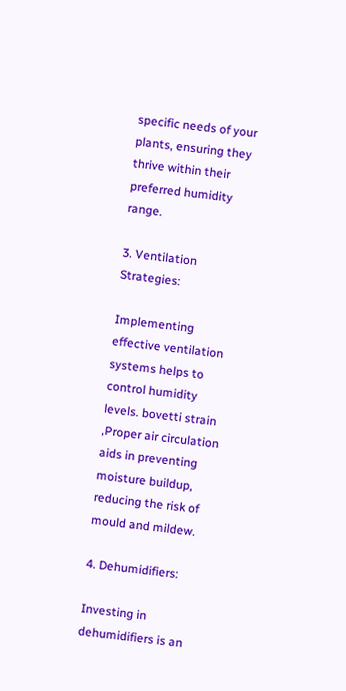specific needs of your plants, ensuring they thrive within their preferred humidity range.

3. Ventilation Strategies:

Implementing effective ventilation systems helps to control humidity levels. bovetti strain ,Proper air circulation aids in preventing moisture buildup, reducing the risk of mould and mildew.

4. Dehumidifiers:

Investing in dehumidifiers is an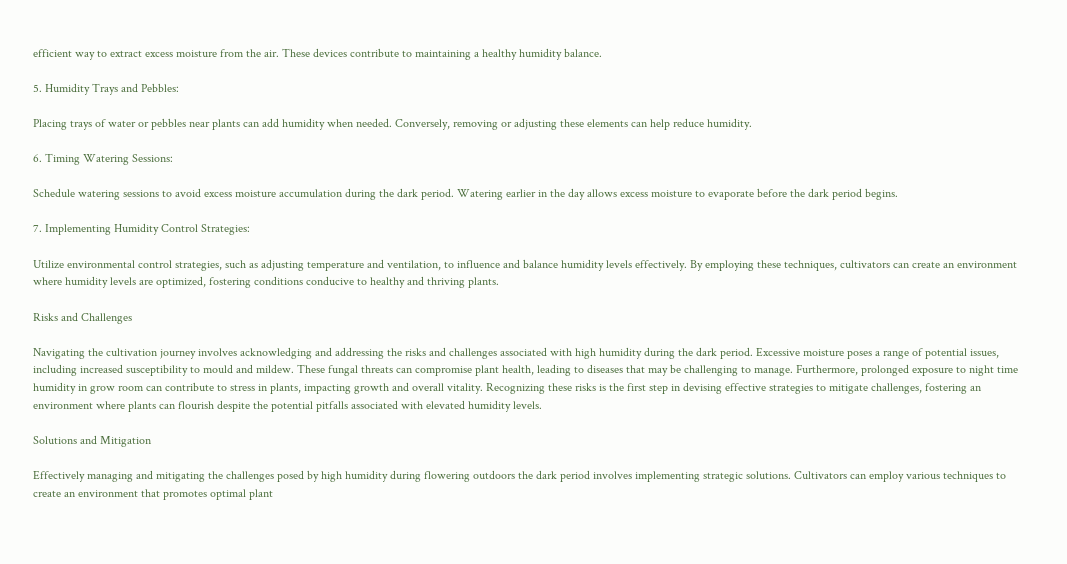efficient way to extract excess moisture from the air. These devices contribute to maintaining a healthy humidity balance.

5. Humidity Trays and Pebbles:

Placing trays of water or pebbles near plants can add humidity when needed. Conversely, removing or adjusting these elements can help reduce humidity.

6. Timing Watering Sessions:

Schedule watering sessions to avoid excess moisture accumulation during the dark period. Watering earlier in the day allows excess moisture to evaporate before the dark period begins.

7. Implementing Humidity Control Strategies:

Utilize environmental control strategies, such as adjusting temperature and ventilation, to influence and balance humidity levels effectively. By employing these techniques, cultivators can create an environment where humidity levels are optimized, fostering conditions conducive to healthy and thriving plants.

Risks and Challenges

Navigating the cultivation journey involves acknowledging and addressing the risks and challenges associated with high humidity during the dark period. Excessive moisture poses a range of potential issues, including increased susceptibility to mould and mildew. These fungal threats can compromise plant health, leading to diseases that may be challenging to manage. Furthermore, prolonged exposure to night time humidity in grow room can contribute to stress in plants, impacting growth and overall vitality. Recognizing these risks is the first step in devising effective strategies to mitigate challenges, fostering an environment where plants can flourish despite the potential pitfalls associated with elevated humidity levels.

Solutions and Mitigation

Effectively managing and mitigating the challenges posed by high humidity during flowering outdoors the dark period involves implementing strategic solutions. Cultivators can employ various techniques to create an environment that promotes optimal plant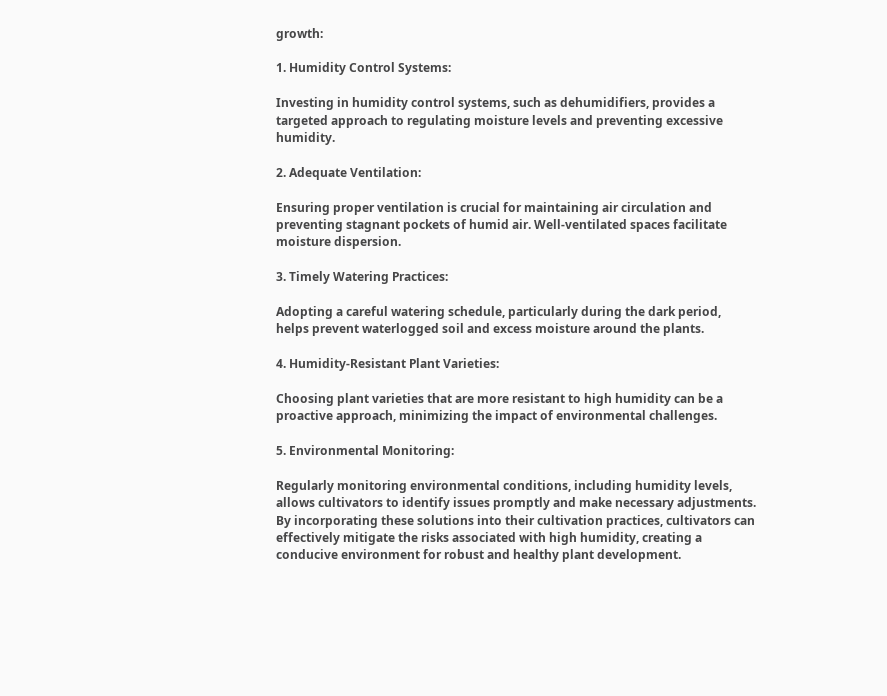growth:

1. Humidity Control Systems:

Investing in humidity control systems, such as dehumidifiers, provides a targeted approach to regulating moisture levels and preventing excessive humidity.

2. Adequate Ventilation:

Ensuring proper ventilation is crucial for maintaining air circulation and preventing stagnant pockets of humid air. Well-ventilated spaces facilitate moisture dispersion.

3. Timely Watering Practices:

Adopting a careful watering schedule, particularly during the dark period, helps prevent waterlogged soil and excess moisture around the plants.

4. Humidity-Resistant Plant Varieties:

Choosing plant varieties that are more resistant to high humidity can be a proactive approach, minimizing the impact of environmental challenges.

5. Environmental Monitoring:

Regularly monitoring environmental conditions, including humidity levels, allows cultivators to identify issues promptly and make necessary adjustments. By incorporating these solutions into their cultivation practices, cultivators can effectively mitigate the risks associated with high humidity, creating a conducive environment for robust and healthy plant development.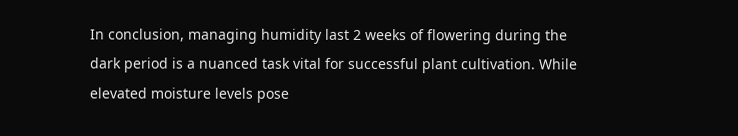In conclusion, managing humidity last 2 weeks of flowering during the dark period is a nuanced task vital for successful plant cultivation. While elevated moisture levels pose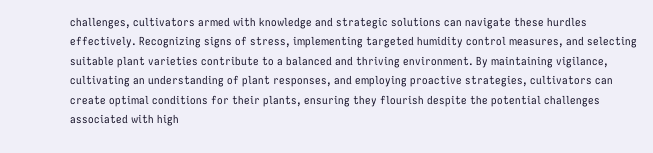challenges, cultivators armed with knowledge and strategic solutions can navigate these hurdles effectively. Recognizing signs of stress, implementing targeted humidity control measures, and selecting suitable plant varieties contribute to a balanced and thriving environment. By maintaining vigilance, cultivating an understanding of plant responses, and employing proactive strategies, cultivators can create optimal conditions for their plants, ensuring they flourish despite the potential challenges associated with high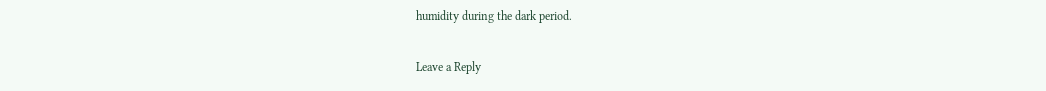humidity during the dark period.

Leave a Reply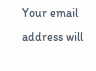Your email address will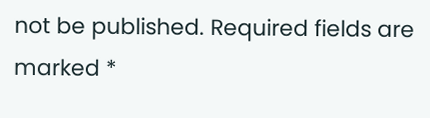not be published. Required fields are marked *